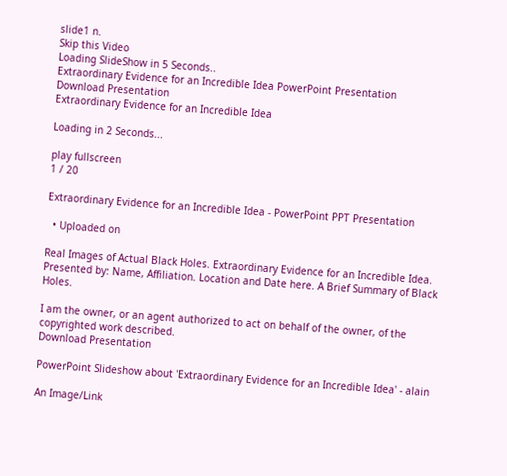slide1 n.
Skip this Video
Loading SlideShow in 5 Seconds..
Extraordinary Evidence for an Incredible Idea PowerPoint Presentation
Download Presentation
Extraordinary Evidence for an Incredible Idea

Loading in 2 Seconds...

play fullscreen
1 / 20

Extraordinary Evidence for an Incredible Idea - PowerPoint PPT Presentation

  • Uploaded on

Real Images of Actual Black Holes. Extraordinary Evidence for an Incredible Idea. Presented by: Name, Affiliation. Location and Date here. A Brief Summary of Black Holes.

I am the owner, or an agent authorized to act on behalf of the owner, of the copyrighted work described.
Download Presentation

PowerPoint Slideshow about 'Extraordinary Evidence for an Incredible Idea' - alain

An Image/Link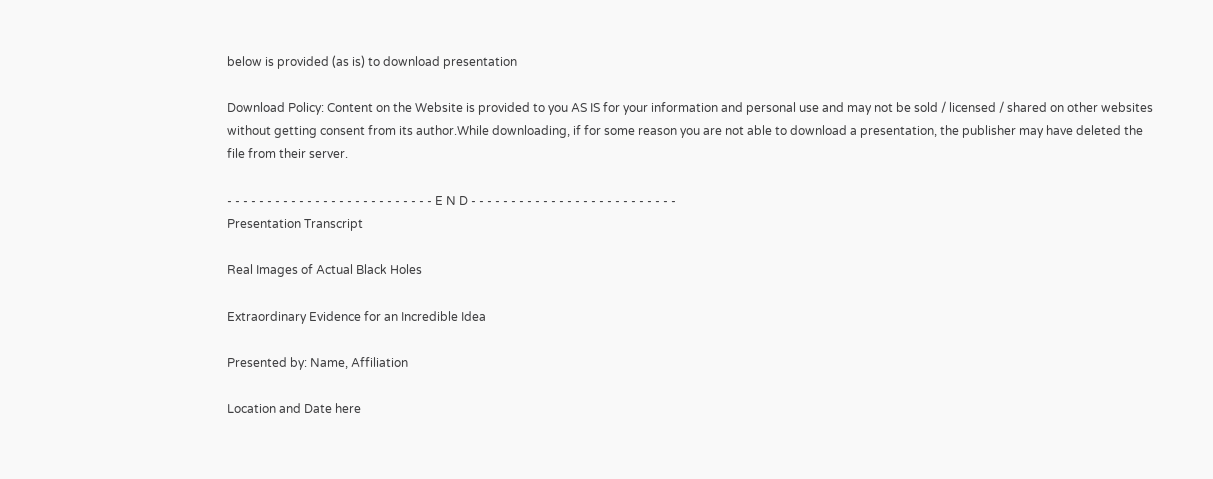below is provided (as is) to download presentation

Download Policy: Content on the Website is provided to you AS IS for your information and personal use and may not be sold / licensed / shared on other websites without getting consent from its author.While downloading, if for some reason you are not able to download a presentation, the publisher may have deleted the file from their server.

- - - - - - - - - - - - - - - - - - - - - - - - - - E N D - - - - - - - - - - - - - - - - - - - - - - - - - -
Presentation Transcript

Real Images of Actual Black Holes

Extraordinary Evidence for an Incredible Idea

Presented by: Name, Affiliation

Location and Date here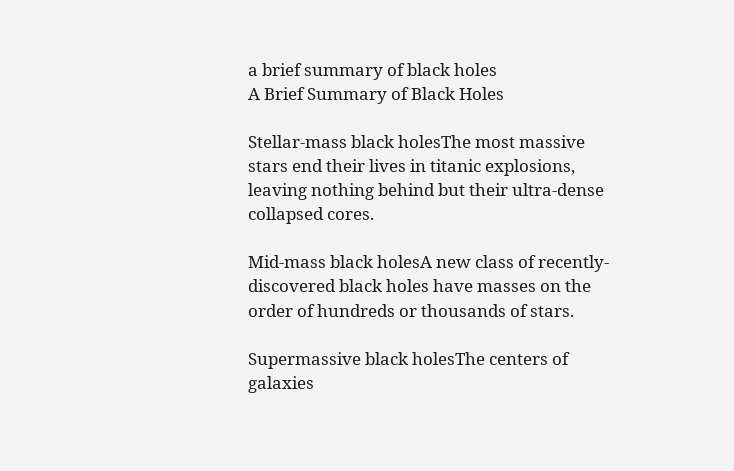a brief summary of black holes
A Brief Summary of Black Holes

Stellar-mass black holesThe most massive stars end their lives in titanic explosions, leaving nothing behind but their ultra-dense collapsed cores.

Mid-mass black holesA new class of recently-discovered black holes have masses on the order of hundreds or thousands of stars.

Supermassive black holesThe centers of galaxies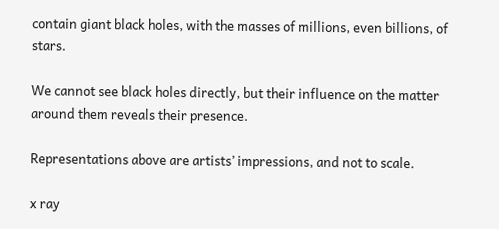contain giant black holes, with the masses of millions, even billions, of stars.

We cannot see black holes directly, but their influence on the matter around them reveals their presence.

Representations above are artists’ impressions, and not to scale.

x ray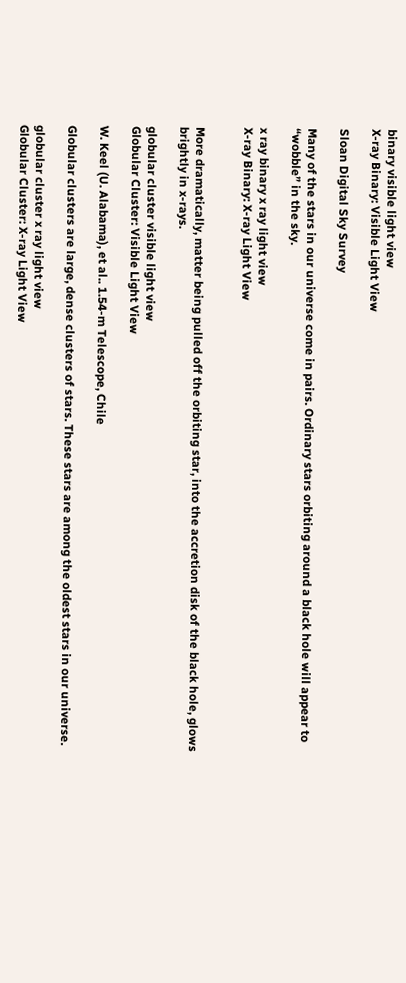binary visible light view
X-ray Binary: Visible Light View

Sloan Digital Sky Survey

Many of the stars in our universe come in pairs. Ordinary stars orbiting around a black hole will appear to “wobble” in the sky.

x ray binary x ray light view
X-ray Binary: X-ray Light View


More dramatically, matter being pulled off the orbiting star, into the accretion disk of the black hole, glows brightly in x-rays.

globular cluster visible light view
Globular Cluster: Visible Light View

W. Keel (U. Alabama), et al.. 1.54-m Telescope, Chile

Globular clusters are large, dense clusters of stars. These stars are among the oldest stars in our universe.

globular cluster x ray light view
Globular Cluster: X-ray Light View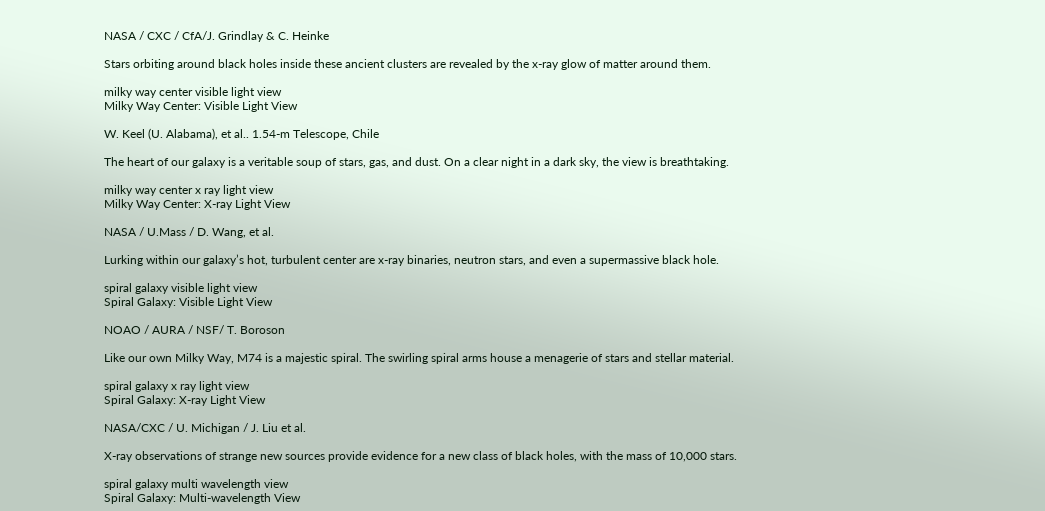NASA / CXC / CfA/J. Grindlay & C. Heinke

Stars orbiting around black holes inside these ancient clusters are revealed by the x-ray glow of matter around them.

milky way center visible light view
Milky Way Center: Visible Light View

W. Keel (U. Alabama), et al.. 1.54-m Telescope, Chile

The heart of our galaxy is a veritable soup of stars, gas, and dust. On a clear night in a dark sky, the view is breathtaking.

milky way center x ray light view
Milky Way Center: X-ray Light View

NASA / U.Mass / D. Wang, et al.

Lurking within our galaxy’s hot, turbulent center are x-ray binaries, neutron stars, and even a supermassive black hole.

spiral galaxy visible light view
Spiral Galaxy: Visible Light View

NOAO / AURA / NSF/ T. Boroson

Like our own Milky Way, M74 is a majestic spiral. The swirling spiral arms house a menagerie of stars and stellar material.

spiral galaxy x ray light view
Spiral Galaxy: X-ray Light View

NASA/CXC / U. Michigan / J. Liu et al.

X-ray observations of strange new sources provide evidence for a new class of black holes, with the mass of 10,000 stars.

spiral galaxy multi wavelength view
Spiral Galaxy: Multi-wavelength View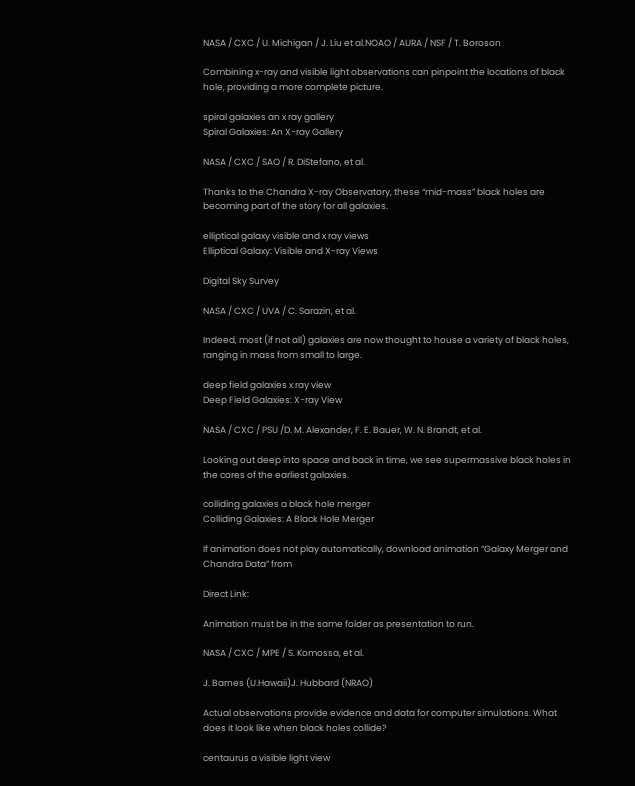NASA / CXC / U. Michigan / J. Liu et al.NOAO / AURA / NSF / T. Boroson

Combining x-ray and visible light observations can pinpoint the locations of black hole, providing a more complete picture.

spiral galaxies an x ray gallery
Spiral Galaxies: An X-ray Gallery

NASA / CXC / SAO / R. DiStefano, et al.

Thanks to the Chandra X-ray Observatory, these “mid-mass” black holes are becoming part of the story for all galaxies.

elliptical galaxy visible and x ray views
Elliptical Galaxy: Visible and X-ray Views

Digital Sky Survey

NASA / CXC / UVA / C. Sarazin, et al.

Indeed, most (if not all) galaxies are now thought to house a variety of black holes, ranging in mass from small to large.

deep field galaxies x ray view
Deep Field Galaxies: X-ray View

NASA / CXC / PSU /D. M. Alexander, F. E. Bauer, W. N. Brandt, et al.

Looking out deep into space and back in time, we see supermassive black holes in the cores of the earliest galaxies.

colliding galaxies a black hole merger
Colliding Galaxies: A Black Hole Merger

If animation does not play automatically, download animation “Galaxy Merger and Chandra Data” from

Direct Link:

Animation must be in the same folder as presentation to run.

NASA / CXC / MPE / S. Komossa, et al.

J. Barnes (U.Hawaii)J. Hubbard (NRAO)

Actual observations provide evidence and data for computer simulations. What does it look like when black holes collide?

centaurus a visible light view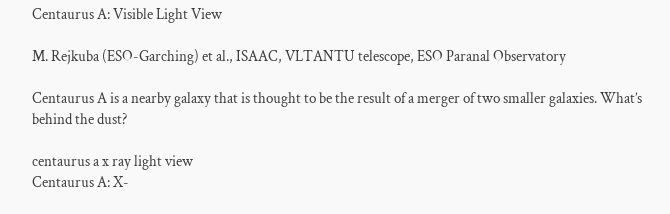Centaurus A: Visible Light View

M. Rejkuba (ESO-Garching) et al., ISAAC, VLTANTU telescope, ESO Paranal Observatory

Centaurus A is a nearby galaxy that is thought to be the result of a merger of two smaller galaxies. What’s behind the dust?

centaurus a x ray light view
Centaurus A: X-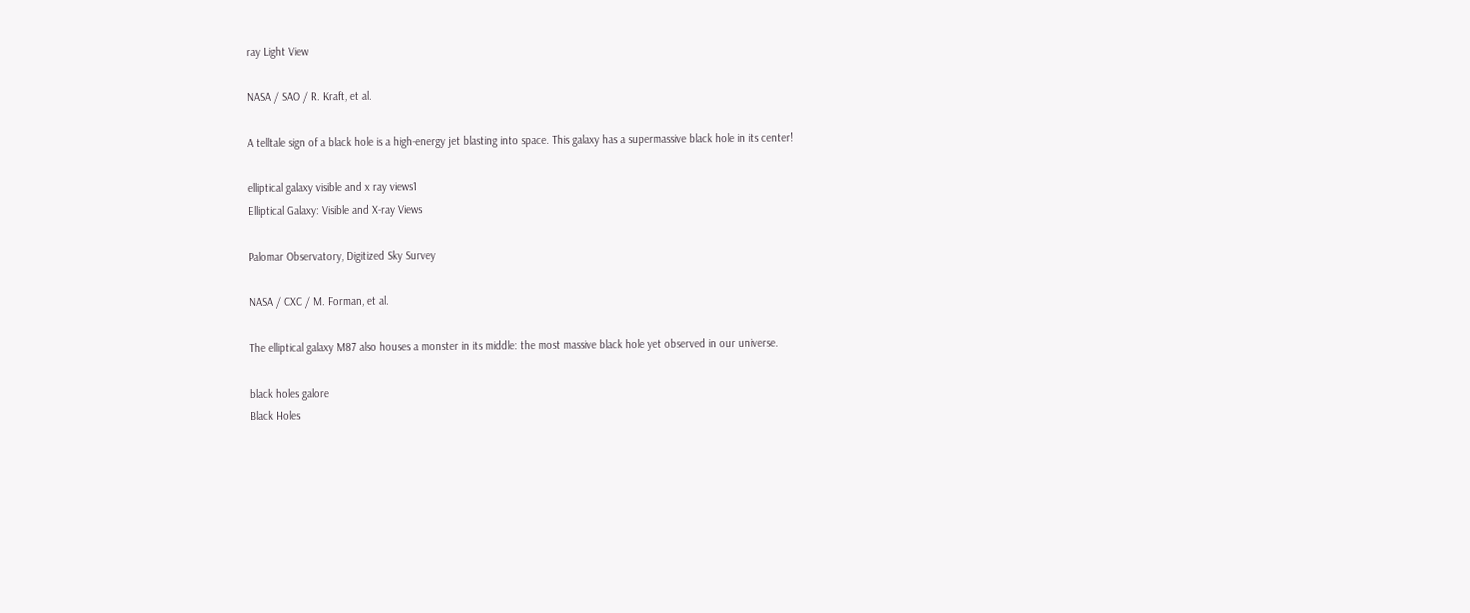ray Light View

NASA / SAO / R. Kraft, et al.

A telltale sign of a black hole is a high-energy jet blasting into space. This galaxy has a supermassive black hole in its center!

elliptical galaxy visible and x ray views1
Elliptical Galaxy: Visible and X-ray Views

Palomar Observatory, Digitized Sky Survey

NASA / CXC / M. Forman, et al.

The elliptical galaxy M87 also houses a monster in its middle: the most massive black hole yet observed in our universe.

black holes galore
Black Holes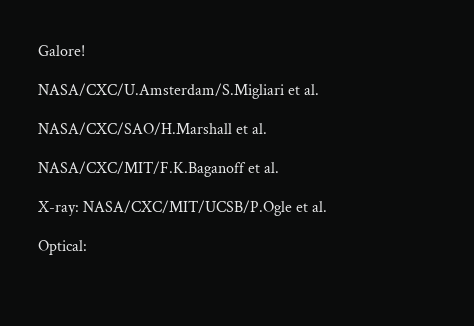Galore!

NASA/CXC/U.Amsterdam/S.Migliari et al.

NASA/CXC/SAO/H.Marshall et al.

NASA/CXC/MIT/F.K.Baganoff et al.

X-ray: NASA/CXC/MIT/UCSB/P.Ogle et al.

Optical: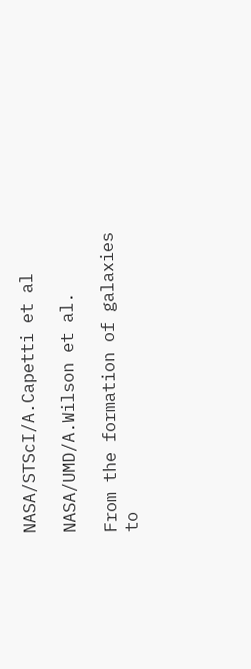NASA/STScI/A.Capetti et al

NASA/UMD/A.Wilson et al.

From the formation of galaxies to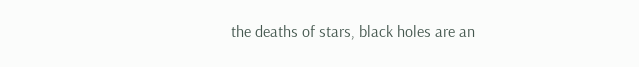the deaths of stars, black holes are an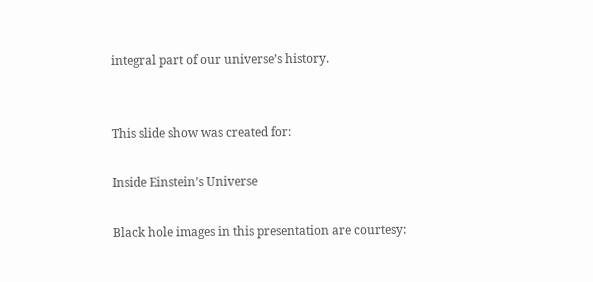integral part of our universe’s history.


This slide show was created for:

Inside Einstein’s Universe

Black hole images in this presentation are courtesy: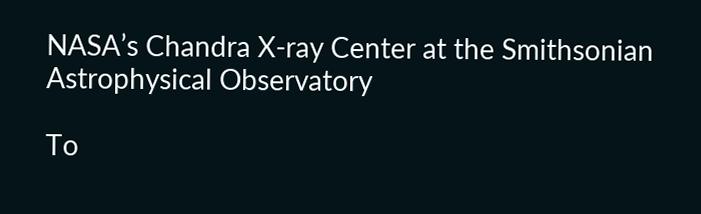NASA’s Chandra X-ray Center at the Smithsonian Astrophysical Observatory

To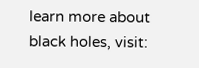learn more about black holes, visit: